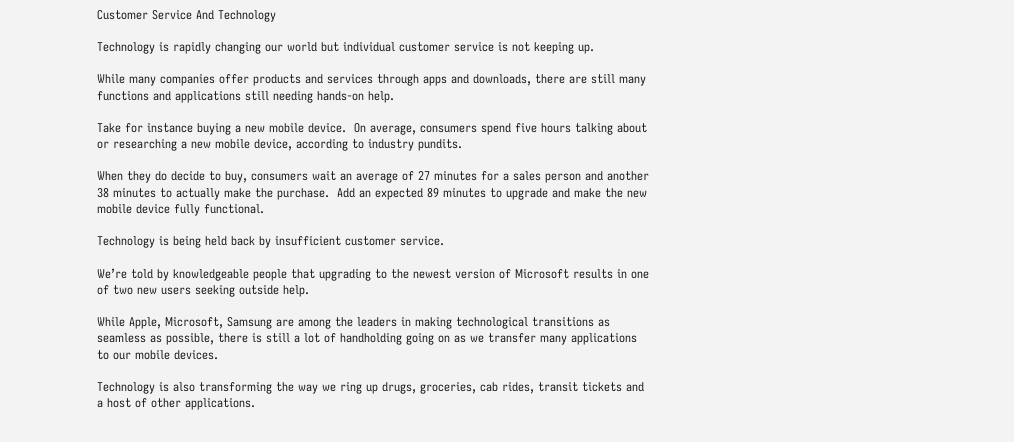Customer Service And Technology

Technology is rapidly changing our world but individual customer service is not keeping up.

While many companies offer products and services through apps and downloads, there are still many functions and applications still needing hands-on help.

Take for instance buying a new mobile device.  On average, consumers spend five hours talking about or researching a new mobile device, according to industry pundits.

When they do decide to buy, consumers wait an average of 27 minutes for a sales person and another 38 minutes to actually make the purchase.  Add an expected 89 minutes to upgrade and make the new mobile device fully functional.

Technology is being held back by insufficient customer service.

We’re told by knowledgeable people that upgrading to the newest version of Microsoft results in one of two new users seeking outside help.

While Apple, Microsoft, Samsung are among the leaders in making technological transitions as seamless as possible, there is still a lot of handholding going on as we transfer many applications to our mobile devices.

Technology is also transforming the way we ring up drugs, groceries, cab rides, transit tickets and a host of other applications.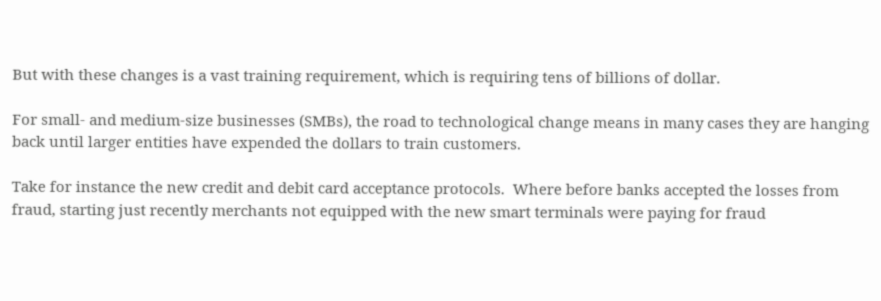But with these changes is a vast training requirement, which is requiring tens of billions of dollar.

For small- and medium-size businesses (SMBs), the road to technological change means in many cases they are hanging back until larger entities have expended the dollars to train customers.

Take for instance the new credit and debit card acceptance protocols.  Where before banks accepted the losses from fraud, starting just recently merchants not equipped with the new smart terminals were paying for fraud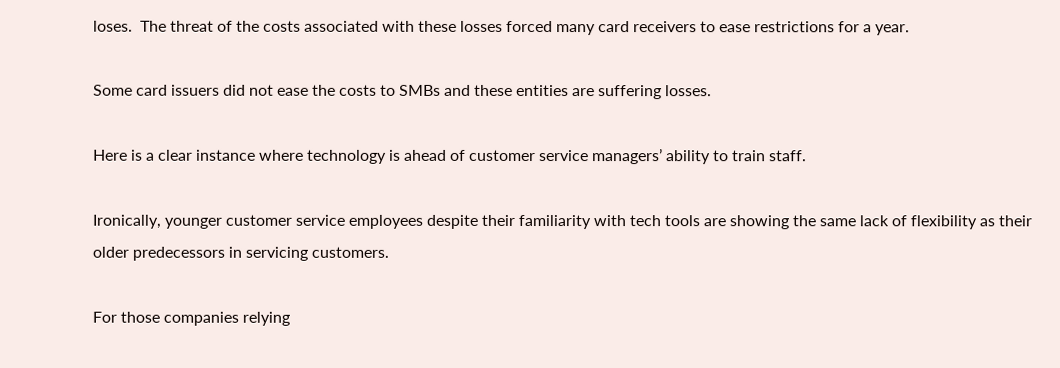loses.  The threat of the costs associated with these losses forced many card receivers to ease restrictions for a year.

Some card issuers did not ease the costs to SMBs and these entities are suffering losses.

Here is a clear instance where technology is ahead of customer service managers’ ability to train staff.

Ironically, younger customer service employees despite their familiarity with tech tools are showing the same lack of flexibility as their older predecessors in servicing customers.

For those companies relying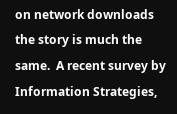on network downloads the story is much the same.  A recent survey by Information Strategies,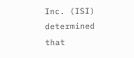Inc. (ISI) determined that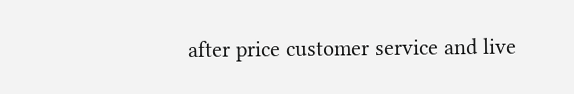after price customer service and live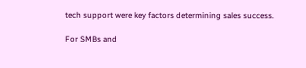tech support were key factors determining sales success.

For SMBs and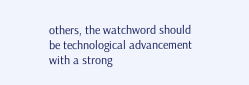others, the watchword should be technological advancement with a strong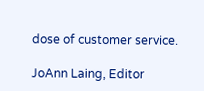dose of customer service.

JoAnn Laing, Editor